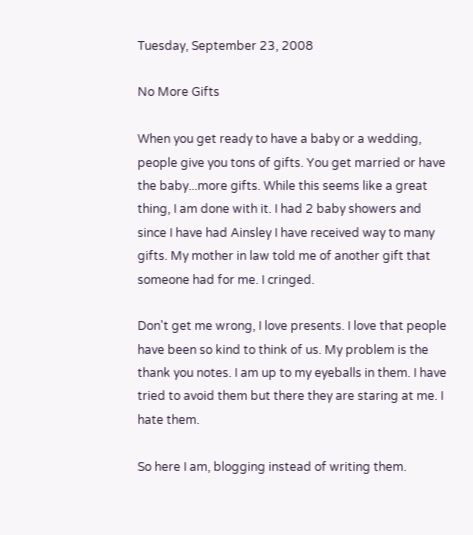Tuesday, September 23, 2008

No More Gifts

When you get ready to have a baby or a wedding, people give you tons of gifts. You get married or have the baby...more gifts. While this seems like a great thing, I am done with it. I had 2 baby showers and since I have had Ainsley I have received way to many gifts. My mother in law told me of another gift that someone had for me. I cringed.

Don't get me wrong, I love presents. I love that people have been so kind to think of us. My problem is the thank you notes. I am up to my eyeballs in them. I have tried to avoid them but there they are staring at me. I hate them.

So here I am, blogging instead of writing them.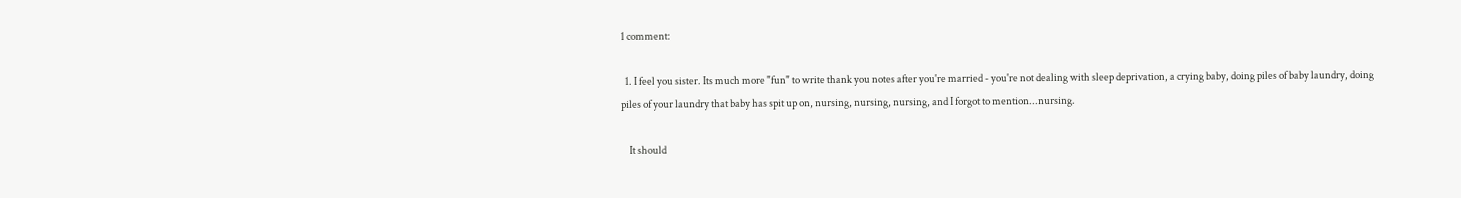1 comment:

  1. I feel you sister. Its much more "fun" to write thank you notes after you're married - you're not dealing with sleep deprivation, a crying baby, doing piles of baby laundry, doing piles of your laundry that baby has spit up on, nursing, nursing, nursing, and I forgot to mention...nursing.

    It should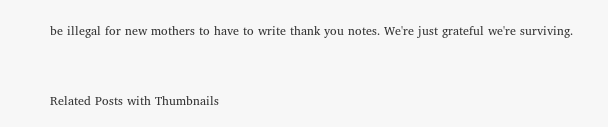be illegal for new mothers to have to write thank you notes. We're just grateful we're surviving.


Related Posts with Thumbnails